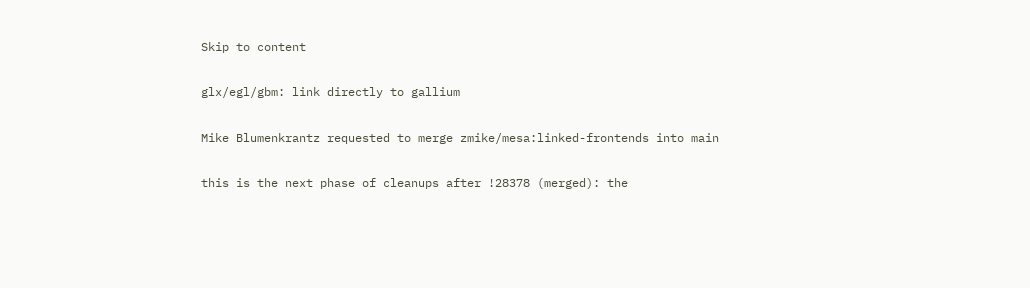Skip to content

glx/egl/gbm: link directly to gallium

Mike Blumenkrantz requested to merge zmike/mesa:linked-frontends into main

this is the next phase of cleanups after !28378 (merged): the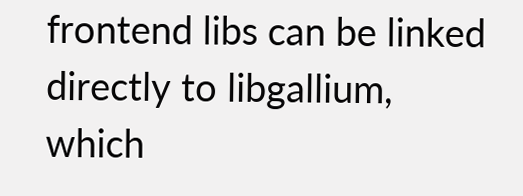frontend libs can be linked directly to libgallium, which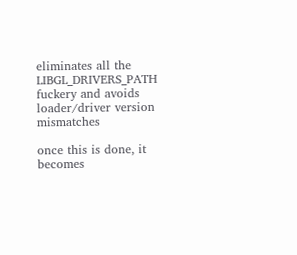eliminates all the LIBGL_DRIVERS_PATH fuckery and avoids loader/driver version mismatches

once this is done, it becomes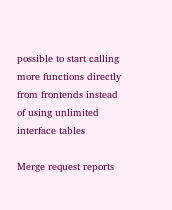possible to start calling more functions directly from frontends instead of using unlimited interface tables

Merge request reports